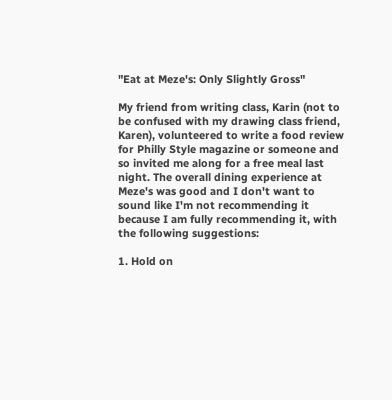"Eat at Meze's: Only Slightly Gross"

My friend from writing class, Karin (not to be confused with my drawing class friend, Karen), volunteered to write a food review for Philly Style magazine or someone and so invited me along for a free meal last night. The overall dining experience at Meze's was good and I don't want to sound like I'm not recommending it because I am fully recommending it, with the following suggestions:

1. Hold on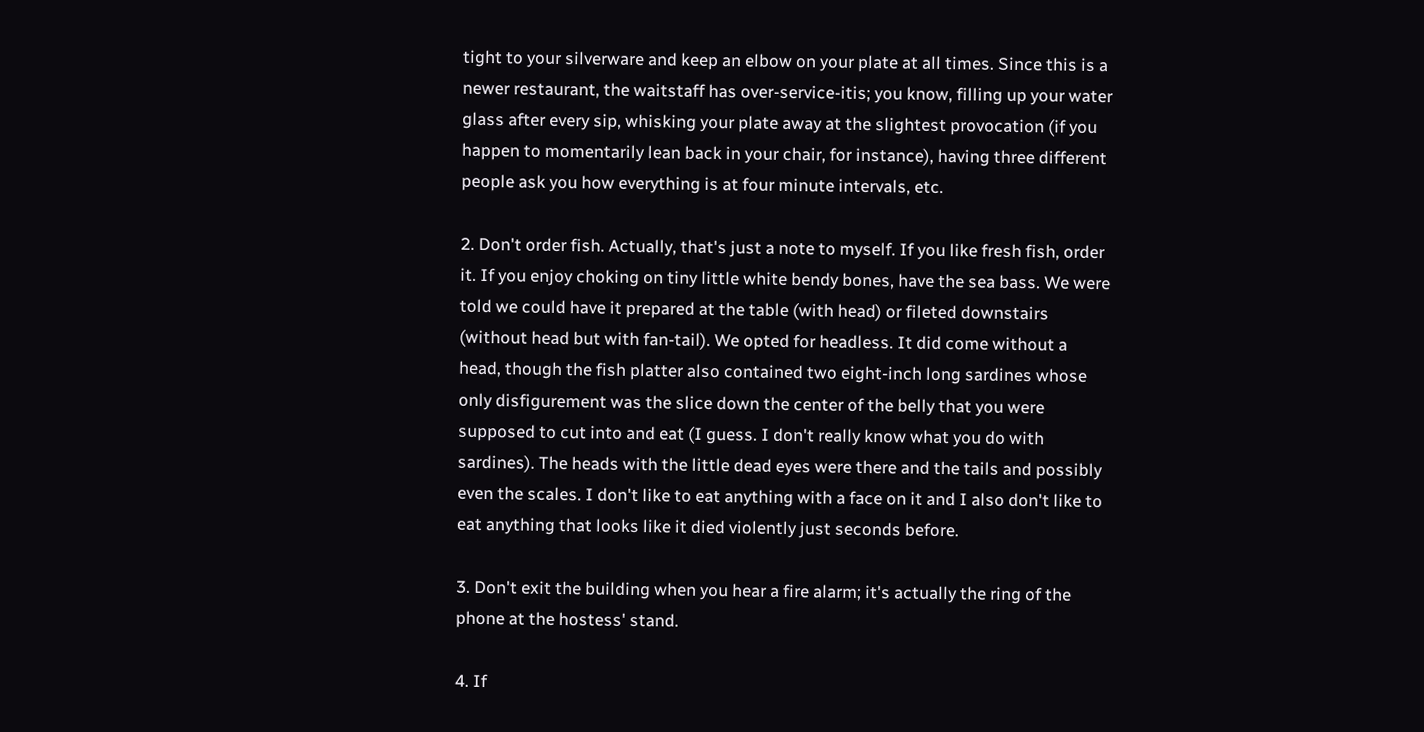tight to your silverware and keep an elbow on your plate at all times. Since this is a newer restaurant, the waitstaff has over-service-itis; you know, filling up your water glass after every sip, whisking your plate away at the slightest provocation (if you happen to momentarily lean back in your chair, for instance), having three different people ask you how everything is at four minute intervals, etc.

2. Don't order fish. Actually, that's just a note to myself. If you like fresh fish, order it. If you enjoy choking on tiny little white bendy bones, have the sea bass. We were told we could have it prepared at the table (with head) or fileted downstairs (without head but with fan-tail). We opted for headless. It did come without a head, though the fish platter also contained two eight-inch long sardines whose only disfigurement was the slice down the center of the belly that you were supposed to cut into and eat (I guess. I don't really know what you do with sardines). The heads with the little dead eyes were there and the tails and possibly even the scales. I don't like to eat anything with a face on it and I also don't like to eat anything that looks like it died violently just seconds before.

3. Don't exit the building when you hear a fire alarm; it's actually the ring of the phone at the hostess' stand.

4. If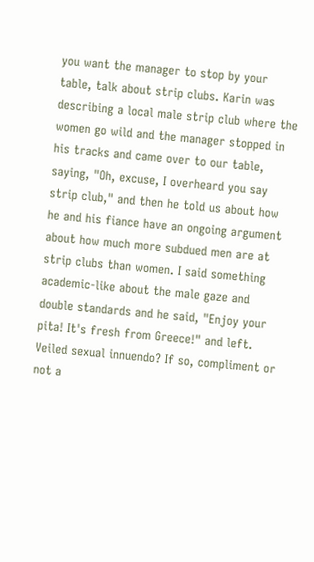you want the manager to stop by your table, talk about strip clubs. Karin was describing a local male strip club where the women go wild and the manager stopped in his tracks and came over to our table, saying, "Oh, excuse, I overheard you say strip club," and then he told us about how he and his fiance have an ongoing argument about how much more subdued men are at strip clubs than women. I said something academic-like about the male gaze and double standards and he said, "Enjoy your pita! It's fresh from Greece!" and left. Veiled sexual innuendo? If so, compliment or not a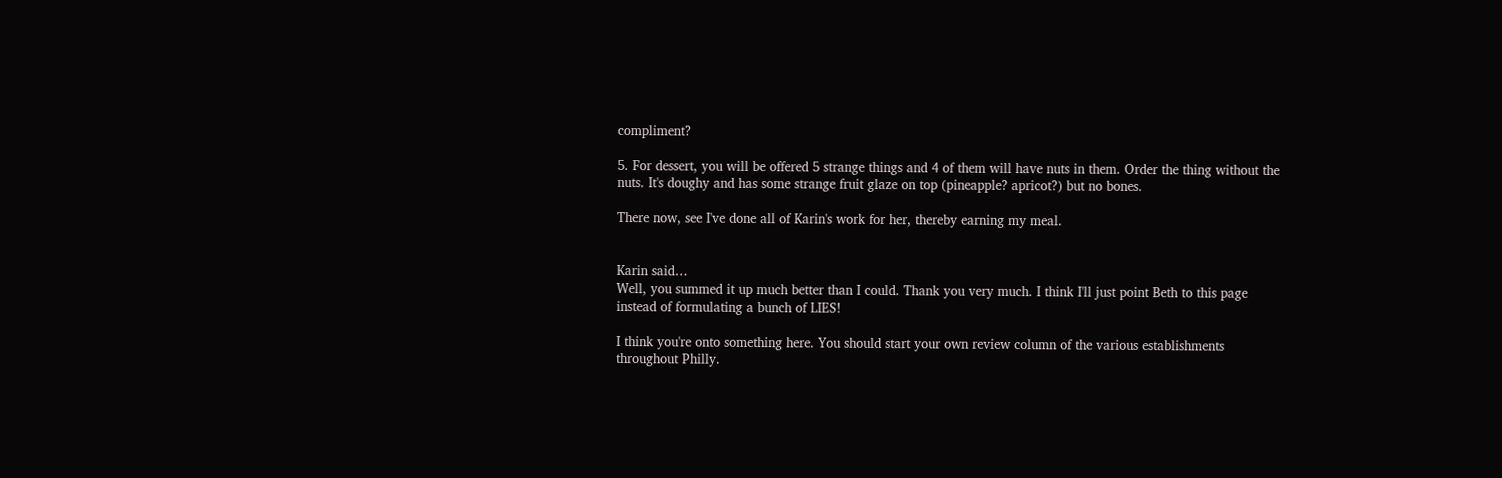compliment?

5. For dessert, you will be offered 5 strange things and 4 of them will have nuts in them. Order the thing without the nuts. It's doughy and has some strange fruit glaze on top (pineapple? apricot?) but no bones.

There now, see I've done all of Karin's work for her, thereby earning my meal.


Karin said…
Well, you summed it up much better than I could. Thank you very much. I think I'll just point Beth to this page instead of formulating a bunch of LIES!

I think you're onto something here. You should start your own review column of the various establishments throughout Philly.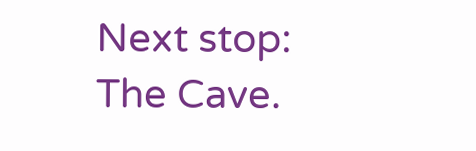Next stop: The Cave.